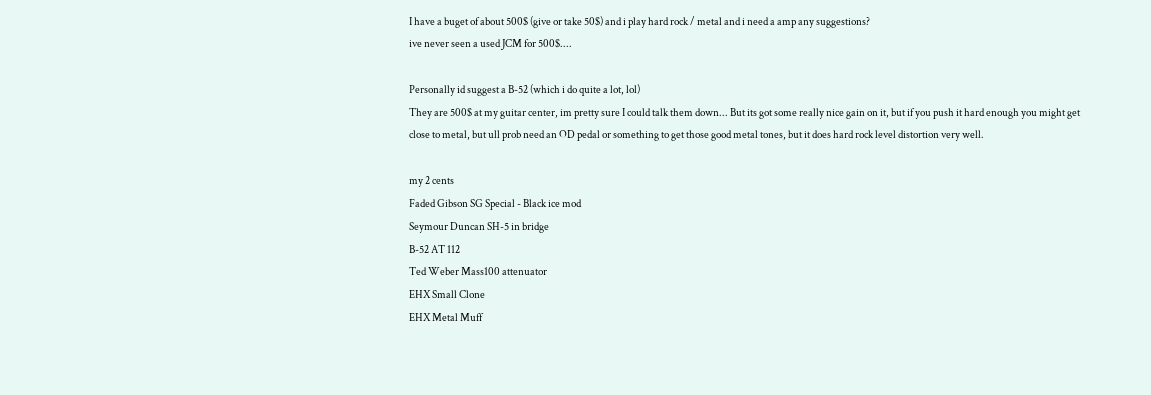I have a buget of about 500$ (give or take 50$) and i play hard rock / metal and i need a amp any suggestions?
ive never seen a used JCM for 500$....

Personally id suggest a B-52 (which i do quite a lot, lol)
They are 500$ at my guitar center, im pretty sure I could talk them down... But its got some really nice gain on it, but if you push it hard enough you might get close to metal, but ull prob need an OD pedal or something to get those good metal tones, but it does hard rock level distortion very well.

my 2 cents
Faded Gibson SG Special - Black ice mod
Seymour Duncan SH-5 in bridge
B-52 AT 112
Ted Weber Mass100 attenuator
EHX Small Clone
EHX Metal Muff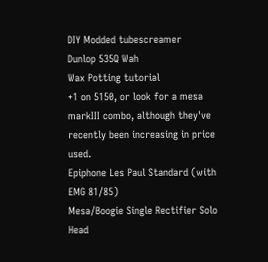DIY Modded tubescreamer
Dunlop 535Q Wah
Wax Potting tutorial
+1 on 5150, or look for a mesa markIII combo, although they've recently been increasing in price used.
Epiphone Les Paul Standard (with EMG 81/85)
Mesa/Boogie Single Rectifier Solo Head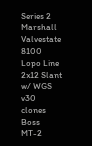Series 2
Marshall Valvestate 8100
Lopo Line 2x12 Slant w/ WGS v30 clones
Boss MT-2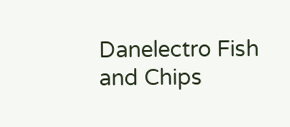Danelectro Fish and Chips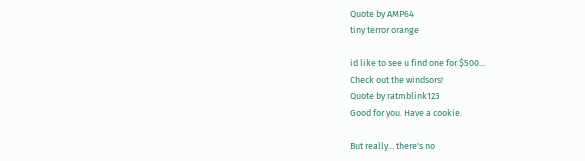Quote by AMP64
tiny terror orange

id like to see u find one for $500...
Check out the windsors!
Quote by ratmblink123
Good for you. Have a cookie.

But really... there's no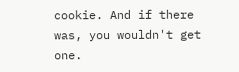cookie. And if there was, you wouldn't get one.